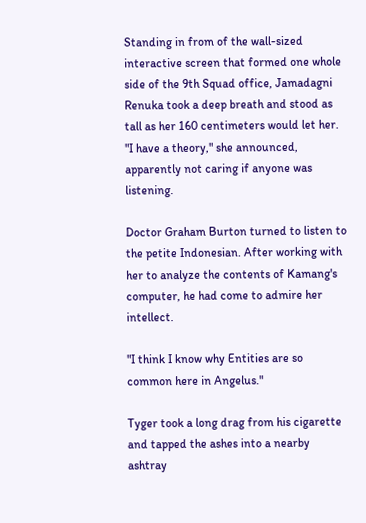Standing in from of the wall-sized interactive screen that formed one whole side of the 9th Squad office, Jamadagni Renuka took a deep breath and stood as tall as her 160 centimeters would let her. "I have a theory," she announced, apparently not caring if anyone was listening.

Doctor Graham Burton turned to listen to the petite Indonesian. After working with her to analyze the contents of Kamang's computer, he had come to admire her intellect.

"I think I know why Entities are so common here in Angelus."

Tyger took a long drag from his cigarette and tapped the ashes into a nearby ashtray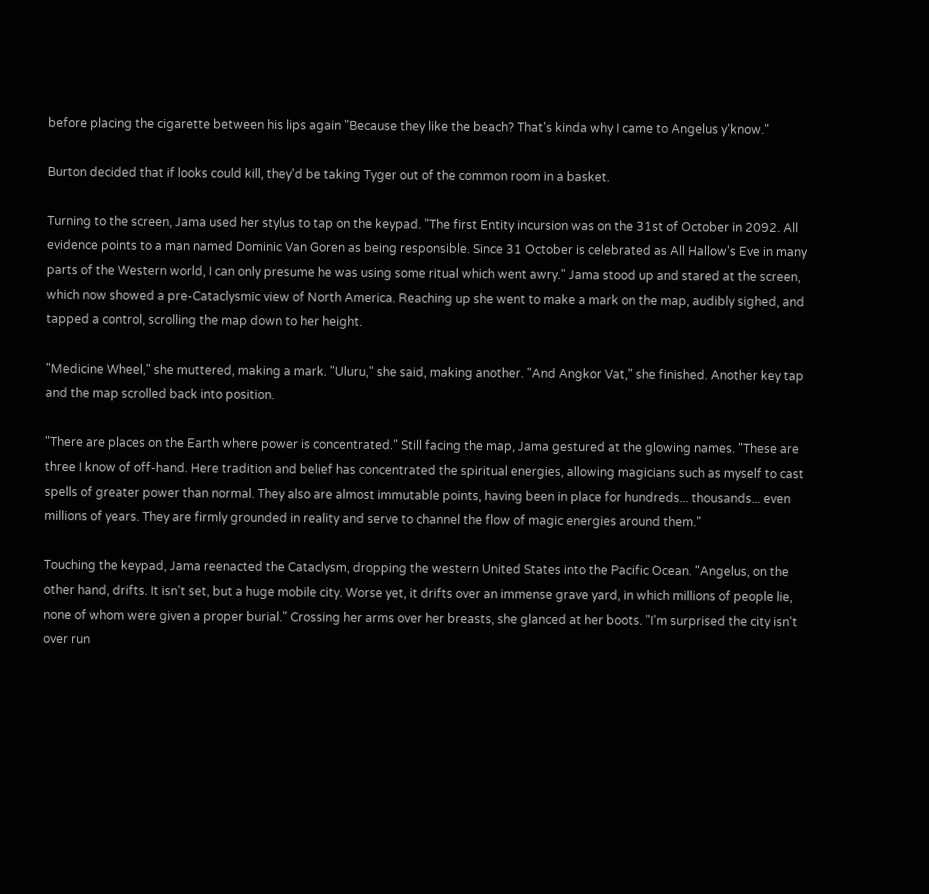before placing the cigarette between his lips again "Because they like the beach? That's kinda why I came to Angelus y'know."

Burton decided that if looks could kill, they'd be taking Tyger out of the common room in a basket.

Turning to the screen, Jama used her stylus to tap on the keypad. "The first Entity incursion was on the 31st of October in 2092. All evidence points to a man named Dominic Van Goren as being responsible. Since 31 October is celebrated as All Hallow's Eve in many parts of the Western world, I can only presume he was using some ritual which went awry." Jama stood up and stared at the screen, which now showed a pre-Cataclysmic view of North America. Reaching up she went to make a mark on the map, audibly sighed, and tapped a control, scrolling the map down to her height.

"Medicine Wheel," she muttered, making a mark. "Uluru," she said, making another. "And Angkor Vat," she finished. Another key tap and the map scrolled back into position.

"There are places on the Earth where power is concentrated." Still facing the map, Jama gestured at the glowing names. "These are three I know of off-hand. Here tradition and belief has concentrated the spiritual energies, allowing magicians such as myself to cast spells of greater power than normal. They also are almost immutable points, having been in place for hundreds... thousands... even millions of years. They are firmly grounded in reality and serve to channel the flow of magic energies around them."

Touching the keypad, Jama reenacted the Cataclysm, dropping the western United States into the Pacific Ocean. "Angelus, on the other hand, drifts. It isn't set, but a huge mobile city. Worse yet, it drifts over an immense grave yard, in which millions of people lie, none of whom were given a proper burial." Crossing her arms over her breasts, she glanced at her boots. "I'm surprised the city isn't over run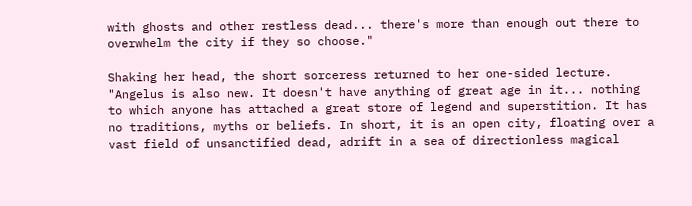with ghosts and other restless dead... there's more than enough out there to overwhelm the city if they so choose."

Shaking her head, the short sorceress returned to her one-sided lecture. "Angelus is also new. It doesn't have anything of great age in it... nothing to which anyone has attached a great store of legend and superstition. It has no traditions, myths or beliefs. In short, it is an open city, floating over a vast field of unsanctified dead, adrift in a sea of directionless magical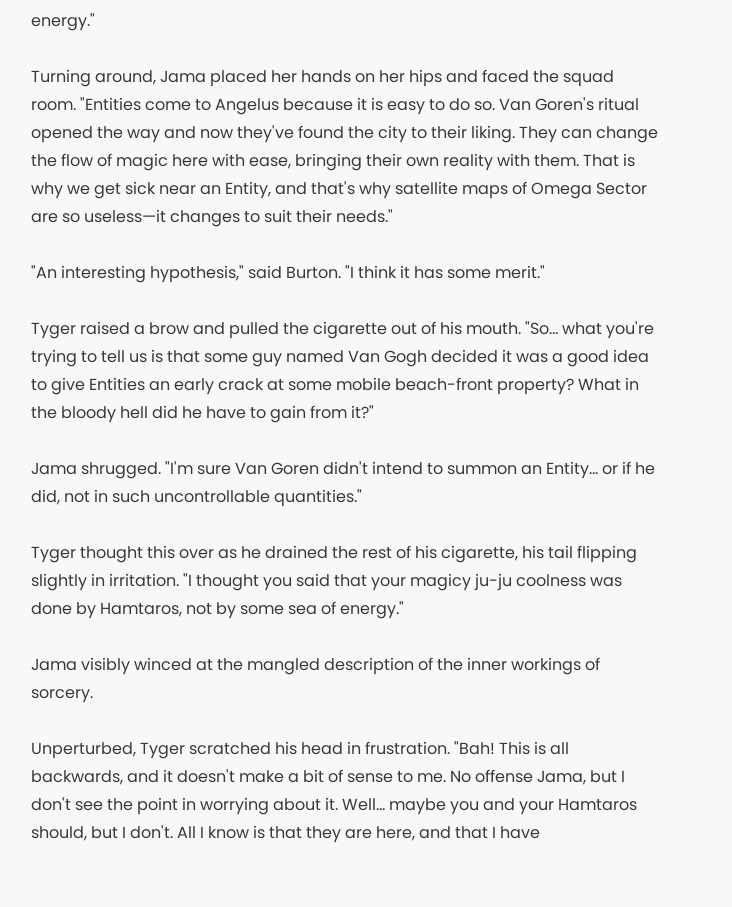energy."

Turning around, Jama placed her hands on her hips and faced the squad room. "Entities come to Angelus because it is easy to do so. Van Goren's ritual opened the way and now they've found the city to their liking. They can change the flow of magic here with ease, bringing their own reality with them. That is why we get sick near an Entity, and that's why satellite maps of Omega Sector are so useless—it changes to suit their needs."

"An interesting hypothesis," said Burton. "I think it has some merit."

Tyger raised a brow and pulled the cigarette out of his mouth. "So... what you're trying to tell us is that some guy named Van Gogh decided it was a good idea to give Entities an early crack at some mobile beach-front property? What in the bloody hell did he have to gain from it?"

Jama shrugged. "I'm sure Van Goren didn't intend to summon an Entity... or if he did, not in such uncontrollable quantities."

Tyger thought this over as he drained the rest of his cigarette, his tail flipping slightly in irritation. "I thought you said that your magicy ju-ju coolness was done by Hamtaros, not by some sea of energy."

Jama visibly winced at the mangled description of the inner workings of sorcery.

Unperturbed, Tyger scratched his head in frustration. "Bah! This is all backwards, and it doesn't make a bit of sense to me. No offense Jama, but I don't see the point in worrying about it. Well... maybe you and your Hamtaros should, but I don't. All I know is that they are here, and that I have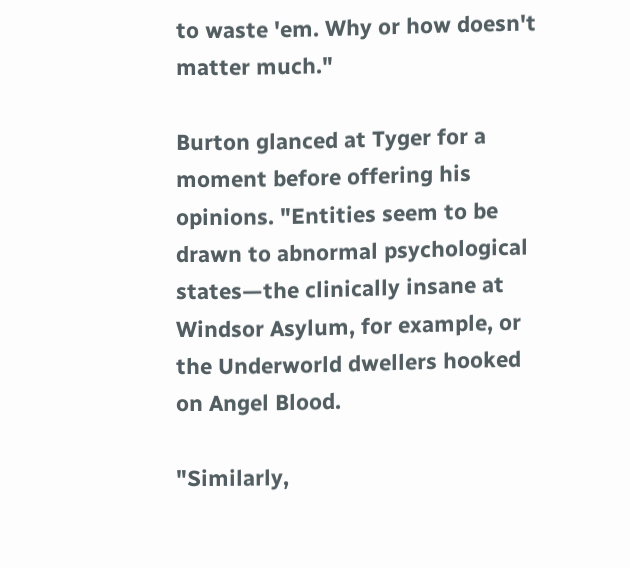to waste 'em. Why or how doesn't matter much."

Burton glanced at Tyger for a moment before offering his opinions. "Entities seem to be drawn to abnormal psychological states—the clinically insane at Windsor Asylum, for example, or the Underworld dwellers hooked on Angel Blood.

"Similarly,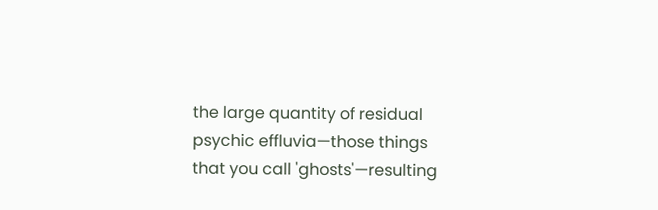the large quantity of residual psychic effluvia—those things that you call 'ghosts'—resulting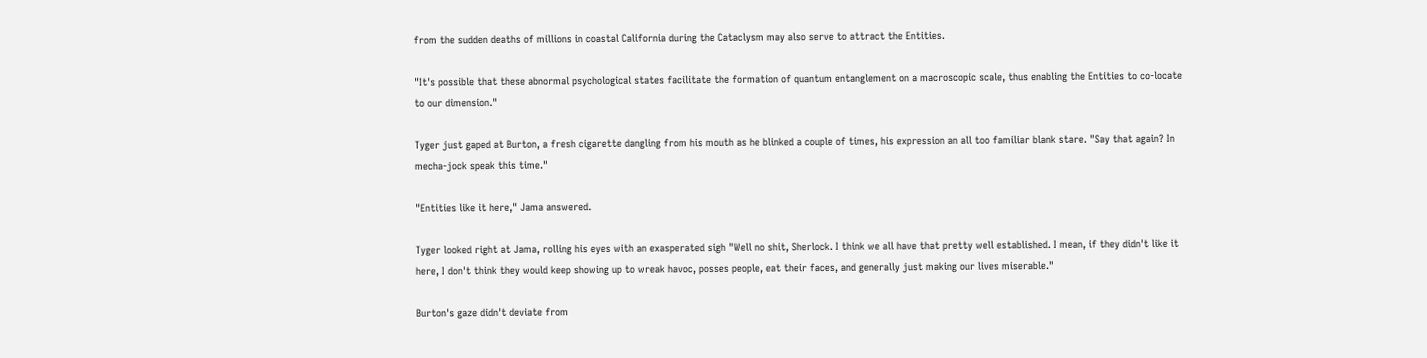from the sudden deaths of millions in coastal California during the Cataclysm may also serve to attract the Entities.

"It's possible that these abnormal psychological states facilitate the formation of quantum entanglement on a macroscopic scale, thus enabling the Entities to co-locate to our dimension."

Tyger just gaped at Burton, a fresh cigarette dangling from his mouth as he blinked a couple of times, his expression an all too familiar blank stare. "Say that again? In mecha-jock speak this time."

"Entities like it here," Jama answered.

Tyger looked right at Jama, rolling his eyes with an exasperated sigh "Well no shit, Sherlock. I think we all have that pretty well established. I mean, if they didn't like it here, I don't think they would keep showing up to wreak havoc, posses people, eat their faces, and generally just making our lives miserable."

Burton's gaze didn't deviate from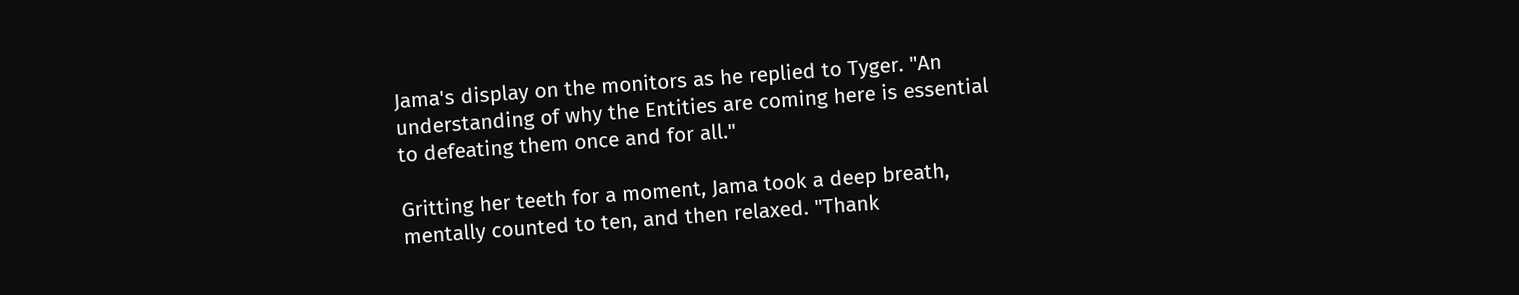Jama's display on the monitors as he replied to Tyger. "An understanding of why the Entities are coming here is essential to defeating them once and for all."

Gritting her teeth for a moment, Jama took a deep breath, mentally counted to ten, and then relaxed. "Thank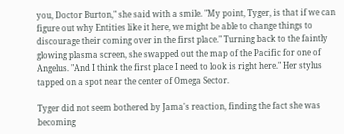you, Doctor Burton," she said with a smile. "My point, Tyger, is that if we can figure out why Entities like it here, we might be able to change things to discourage their coming over in the first place." Turning back to the faintly glowing plasma screen, she swapped out the map of the Pacific for one of Angelus. "And I think the first place I need to look is right here." Her stylus tapped on a spot near the center of Omega Sector.

Tyger did not seem bothered by Jama's reaction, finding the fact she was becoming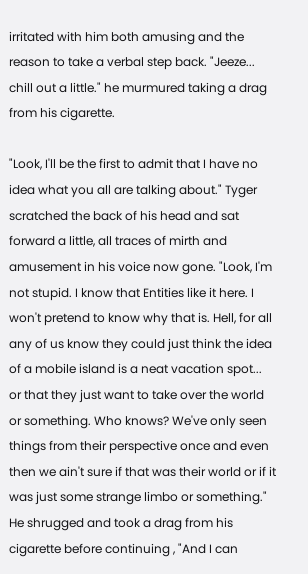irritated with him both amusing and the reason to take a verbal step back. "Jeeze... chill out a little." he murmured taking a drag from his cigarette.

"Look, I'll be the first to admit that I have no idea what you all are talking about." Tyger scratched the back of his head and sat forward a little, all traces of mirth and amusement in his voice now gone. "Look, I'm not stupid. I know that Entities like it here. I won't pretend to know why that is. Hell, for all any of us know they could just think the idea of a mobile island is a neat vacation spot... or that they just want to take over the world or something. Who knows? We've only seen things from their perspective once and even then we ain't sure if that was their world or if it was just some strange limbo or something." He shrugged and took a drag from his cigarette before continuing , "And I can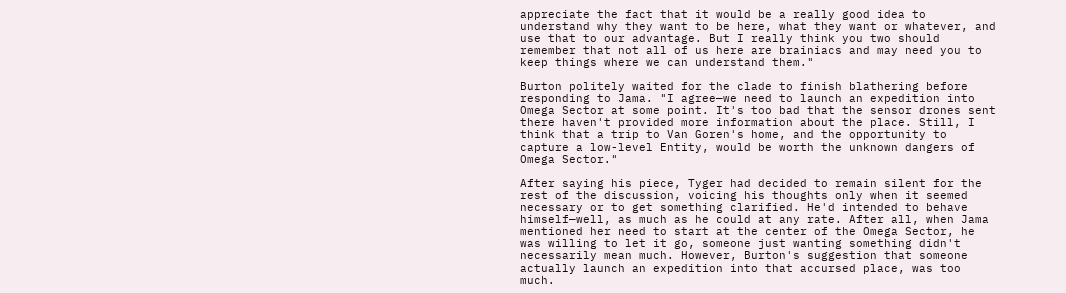appreciate the fact that it would be a really good idea to understand why they want to be here, what they want or whatever, and use that to our advantage. But I really think you two should remember that not all of us here are brainiacs and may need you to keep things where we can understand them."

Burton politely waited for the clade to finish blathering before responding to Jama. "I agree—we need to launch an expedition into Omega Sector at some point. It's too bad that the sensor drones sent there haven't provided more information about the place. Still, I think that a trip to Van Goren's home, and the opportunity to capture a low-level Entity, would be worth the unknown dangers of Omega Sector."

After saying his piece, Tyger had decided to remain silent for the rest of the discussion, voicing his thoughts only when it seemed necessary or to get something clarified. He'd intended to behave himself—well, as much as he could at any rate. After all, when Jama mentioned her need to start at the center of the Omega Sector, he was willing to let it go, someone just wanting something didn't necessarily mean much. However, Burton's suggestion that someone actually launch an expedition into that accursed place, was too much.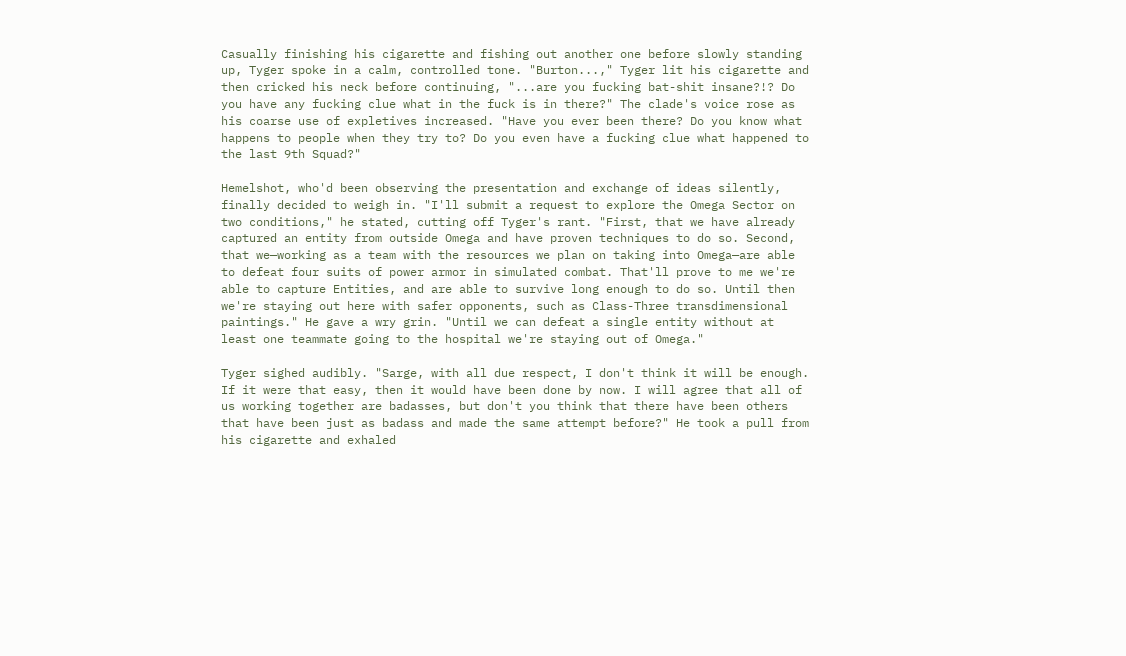Casually finishing his cigarette and fishing out another one before slowly standing up, Tyger spoke in a calm, controlled tone. "Burton...," Tyger lit his cigarette and then cricked his neck before continuing, "...are you fucking bat-shit insane?!? Do you have any fucking clue what in the fuck is in there?" The clade's voice rose as his coarse use of expletives increased. "Have you ever been there? Do you know what happens to people when they try to? Do you even have a fucking clue what happened to the last 9th Squad?"

Hemelshot, who'd been observing the presentation and exchange of ideas silently, finally decided to weigh in. "I'll submit a request to explore the Omega Sector on two conditions," he stated, cutting off Tyger's rant. "First, that we have already captured an entity from outside Omega and have proven techniques to do so. Second, that we—working as a team with the resources we plan on taking into Omega—are able to defeat four suits of power armor in simulated combat. That'll prove to me we're able to capture Entities, and are able to survive long enough to do so. Until then we're staying out here with safer opponents, such as Class-Three transdimensional paintings." He gave a wry grin. "Until we can defeat a single entity without at least one teammate going to the hospital we're staying out of Omega."

Tyger sighed audibly. "Sarge, with all due respect, I don't think it will be enough. If it were that easy, then it would have been done by now. I will agree that all of us working together are badasses, but don't you think that there have been others that have been just as badass and made the same attempt before?" He took a pull from his cigarette and exhaled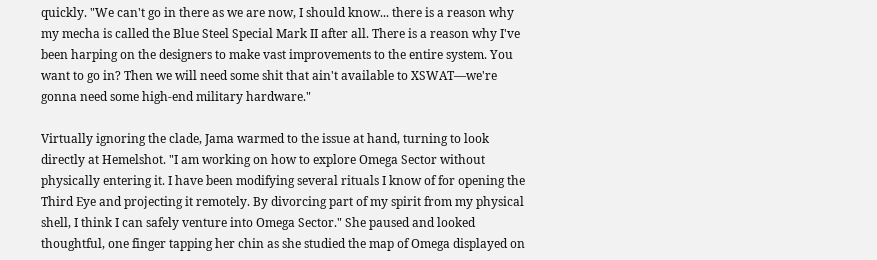quickly. "We can't go in there as we are now, I should know... there is a reason why my mecha is called the Blue Steel Special Mark II after all. There is a reason why I've been harping on the designers to make vast improvements to the entire system. You want to go in? Then we will need some shit that ain't available to XSWAT—we're gonna need some high-end military hardware."

Virtually ignoring the clade, Jama warmed to the issue at hand, turning to look directly at Hemelshot. "I am working on how to explore Omega Sector without physically entering it. I have been modifying several rituals I know of for opening the Third Eye and projecting it remotely. By divorcing part of my spirit from my physical shell, I think I can safely venture into Omega Sector." She paused and looked thoughtful, one finger tapping her chin as she studied the map of Omega displayed on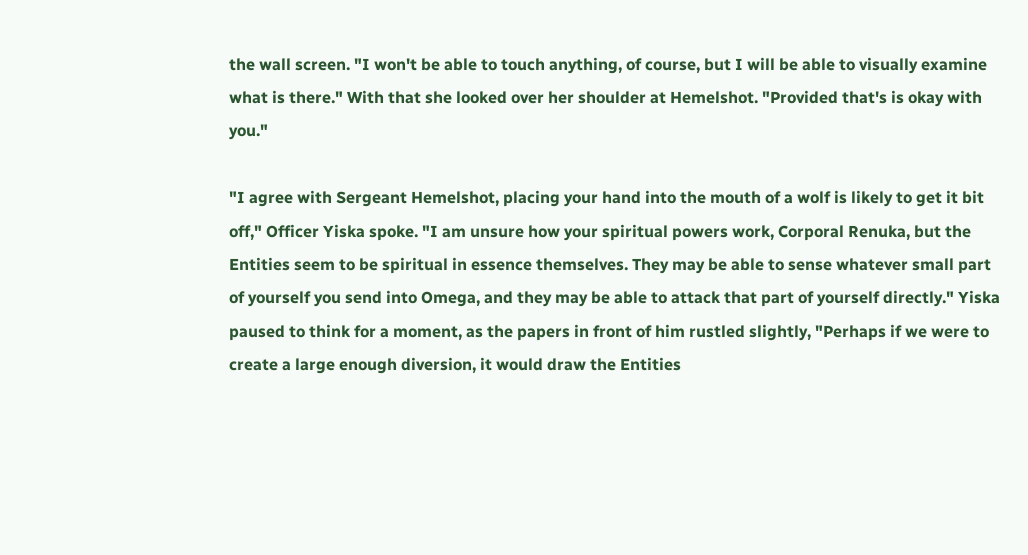the wall screen. "I won't be able to touch anything, of course, but I will be able to visually examine what is there." With that she looked over her shoulder at Hemelshot. "Provided that's is okay with you."

"I agree with Sergeant Hemelshot, placing your hand into the mouth of a wolf is likely to get it bit off," Officer Yiska spoke. "I am unsure how your spiritual powers work, Corporal Renuka, but the Entities seem to be spiritual in essence themselves. They may be able to sense whatever small part of yourself you send into Omega, and they may be able to attack that part of yourself directly." Yiska paused to think for a moment, as the papers in front of him rustled slightly, "Perhaps if we were to create a large enough diversion, it would draw the Entities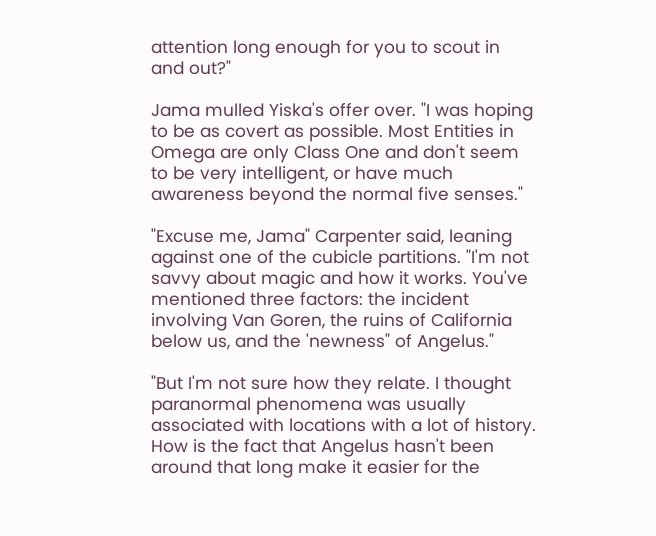attention long enough for you to scout in and out?"

Jama mulled Yiska's offer over. "I was hoping to be as covert as possible. Most Entities in Omega are only Class One and don't seem to be very intelligent, or have much awareness beyond the normal five senses."

"Excuse me, Jama" Carpenter said, leaning against one of the cubicle partitions. "I'm not savvy about magic and how it works. You've mentioned three factors: the incident involving Van Goren, the ruins of California below us, and the 'newness" of Angelus."

"But I'm not sure how they relate. I thought paranormal phenomena was usually associated with locations with a lot of history. How is the fact that Angelus hasn't been around that long make it easier for the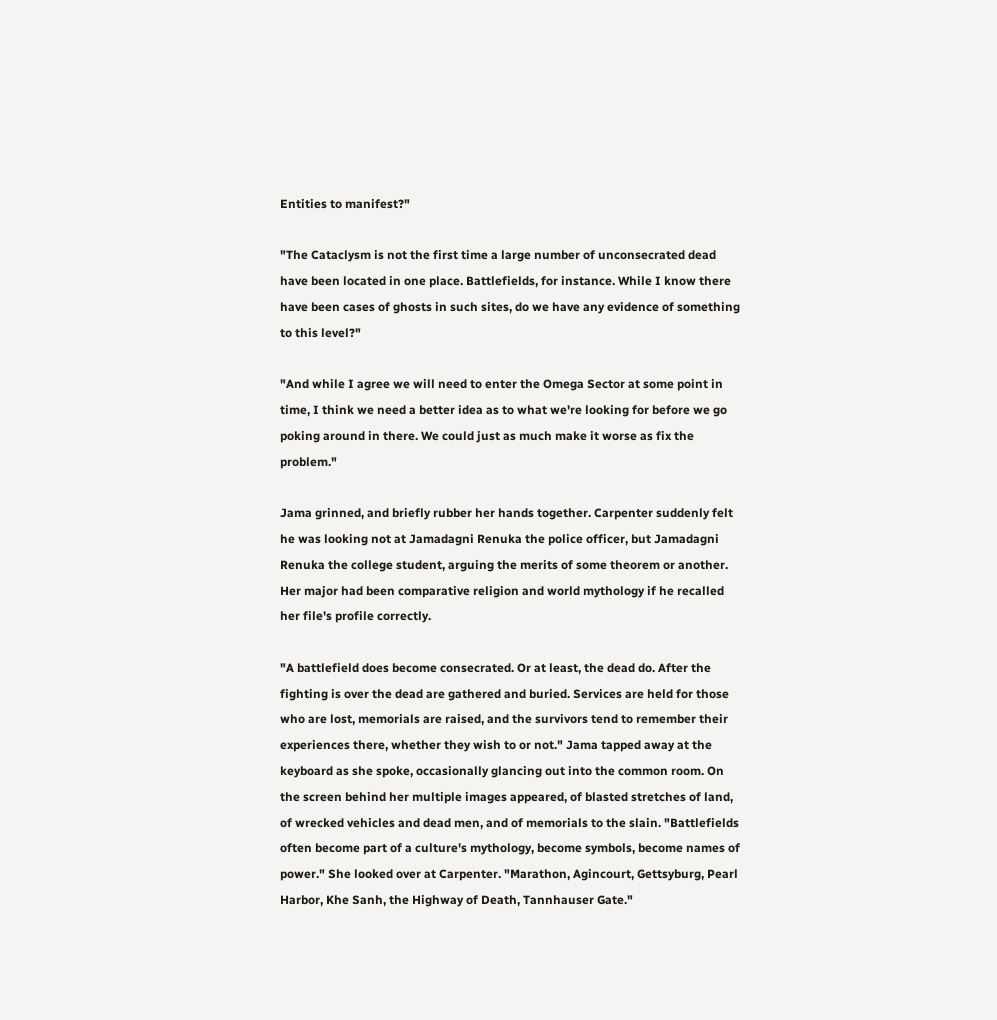Entities to manifest?"

"The Cataclysm is not the first time a large number of unconsecrated dead have been located in one place. Battlefields, for instance. While I know there have been cases of ghosts in such sites, do we have any evidence of something to this level?"

"And while I agree we will need to enter the Omega Sector at some point in time, I think we need a better idea as to what we're looking for before we go poking around in there. We could just as much make it worse as fix the problem."

Jama grinned, and briefly rubber her hands together. Carpenter suddenly felt he was looking not at Jamadagni Renuka the police officer, but Jamadagni Renuka the college student, arguing the merits of some theorem or another. Her major had been comparative religion and world mythology if he recalled her file's profile correctly.

"A battlefield does become consecrated. Or at least, the dead do. After the fighting is over the dead are gathered and buried. Services are held for those who are lost, memorials are raised, and the survivors tend to remember their experiences there, whether they wish to or not." Jama tapped away at the keyboard as she spoke, occasionally glancing out into the common room. On the screen behind her multiple images appeared, of blasted stretches of land, of wrecked vehicles and dead men, and of memorials to the slain. "Battlefields often become part of a culture's mythology, become symbols, become names of power." She looked over at Carpenter. "Marathon, Agincourt, Gettsyburg, Pearl Harbor, Khe Sanh, the Highway of Death, Tannhauser Gate."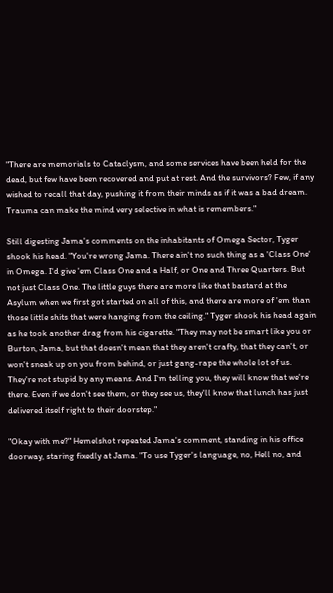"There are memorials to Cataclysm, and some services have been held for the dead, but few have been recovered and put at rest. And the survivors? Few, if any wished to recall that day, pushing it from their minds as if it was a bad dream. Trauma can make the mind very selective in what is remembers."

Still digesting Jama's comments on the inhabitants of Omega Sector, Tyger shook his head. "You're wrong Jama. There ain't no such thing as a 'Class One' in Omega. I'd give 'em Class One and a Half, or One and Three Quarters. But not just Class One. The little guys there are more like that bastard at the Asylum when we first got started on all of this, and there are more of 'em than those little shits that were hanging from the ceiling." Tyger shook his head again as he took another drag from his cigarette. "They may not be smart like you or Burton, Jama, but that doesn't mean that they aren't crafty, that they can't, or won't sneak up on you from behind, or just gang-rape the whole lot of us. They're not stupid by any means. And I'm telling you, they will know that we're there. Even if we don't see them, or they see us, they'll know that lunch has just delivered itself right to their doorstep."

"Okay with me?" Hemelshot repeated Jama's comment, standing in his office doorway, staring fixedly at Jama. "To use Tyger's language, no, Hell no, and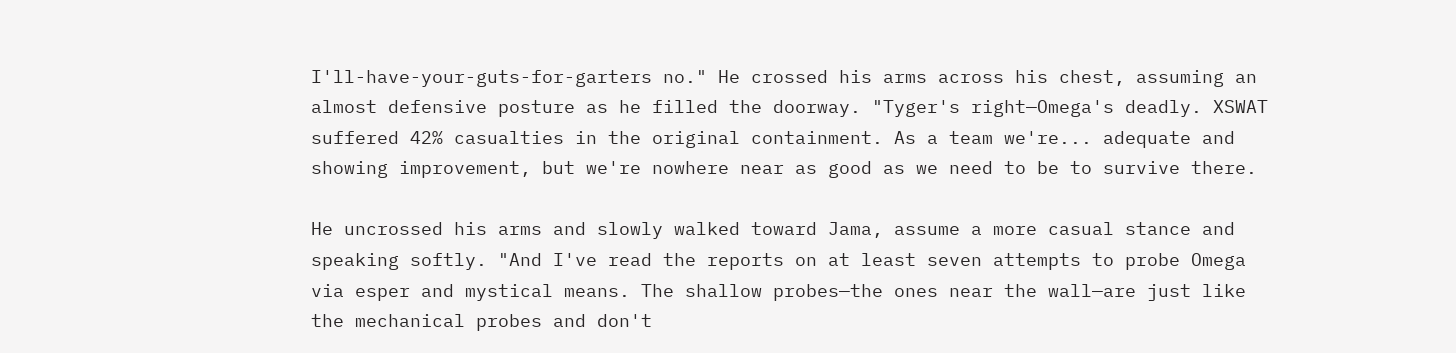I'll-have-your-guts-for-garters no." He crossed his arms across his chest, assuming an almost defensive posture as he filled the doorway. "Tyger's right—Omega's deadly. XSWAT suffered 42% casualties in the original containment. As a team we're... adequate and showing improvement, but we're nowhere near as good as we need to be to survive there.

He uncrossed his arms and slowly walked toward Jama, assume a more casual stance and speaking softly. "And I've read the reports on at least seven attempts to probe Omega via esper and mystical means. The shallow probes—the ones near the wall—are just like the mechanical probes and don't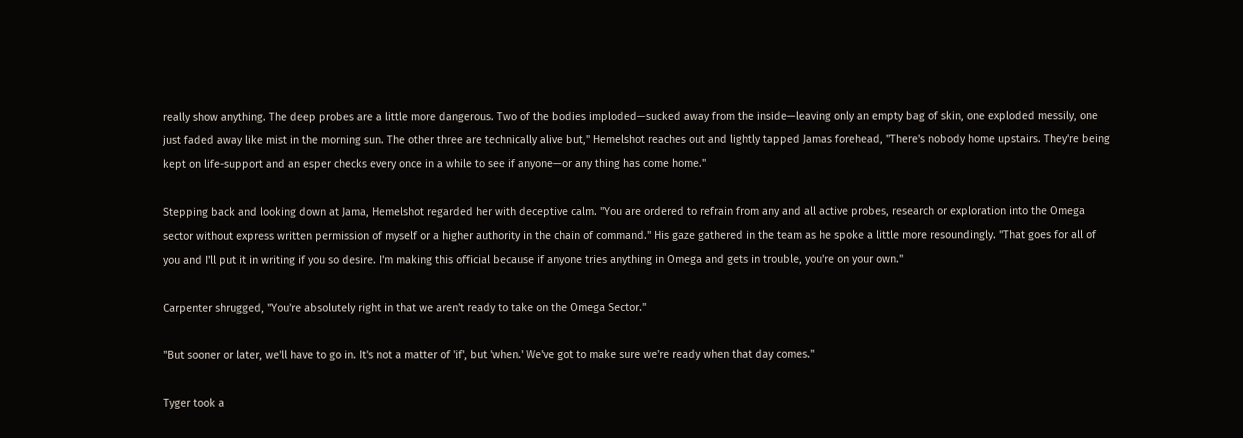really show anything. The deep probes are a little more dangerous. Two of the bodies imploded—sucked away from the inside—leaving only an empty bag of skin, one exploded messily, one just faded away like mist in the morning sun. The other three are technically alive but," Hemelshot reaches out and lightly tapped Jamas forehead, "There's nobody home upstairs. They're being kept on life-support and an esper checks every once in a while to see if anyone—or any thing has come home."

Stepping back and looking down at Jama, Hemelshot regarded her with deceptive calm. "You are ordered to refrain from any and all active probes, research or exploration into the Omega sector without express written permission of myself or a higher authority in the chain of command." His gaze gathered in the team as he spoke a little more resoundingly. "That goes for all of you and I'll put it in writing if you so desire. I'm making this official because if anyone tries anything in Omega and gets in trouble, you're on your own."

Carpenter shrugged, "You're absolutely right in that we aren't ready to take on the Omega Sector."

"But sooner or later, we'll have to go in. It's not a matter of 'if', but 'when.' We've got to make sure we're ready when that day comes."

Tyger took a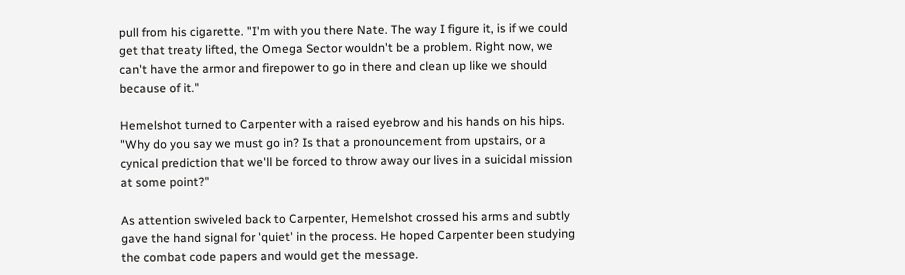pull from his cigarette. "I'm with you there Nate. The way I figure it, is if we could get that treaty lifted, the Omega Sector wouldn't be a problem. Right now, we can't have the armor and firepower to go in there and clean up like we should because of it."

Hemelshot turned to Carpenter with a raised eyebrow and his hands on his hips. "Why do you say we must go in? Is that a pronouncement from upstairs, or a cynical prediction that we'll be forced to throw away our lives in a suicidal mission at some point?"

As attention swiveled back to Carpenter, Hemelshot crossed his arms and subtly gave the hand signal for 'quiet' in the process. He hoped Carpenter been studying the combat code papers and would get the message.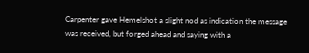Carpenter gave Hemelshot a slight nod as indication the message was received, but forged ahead and saying with a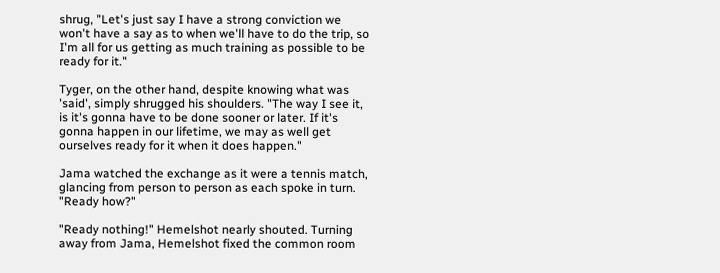shrug, "Let's just say I have a strong conviction we won't have a say as to when we'll have to do the trip, so I'm all for us getting as much training as possible to be ready for it."

Tyger, on the other hand, despite knowing what was 'said', simply shrugged his shoulders. "The way I see it, is it's gonna have to be done sooner or later. If it's gonna happen in our lifetime, we may as well get ourselves ready for it when it does happen."

Jama watched the exchange as it were a tennis match, glancing from person to person as each spoke in turn. "Ready how?"

"Ready nothing!" Hemelshot nearly shouted. Turning away from Jama, Hemelshot fixed the common room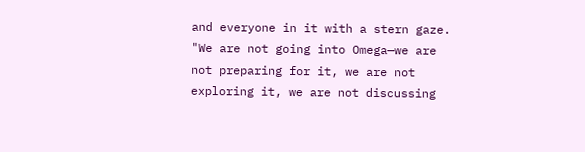and everyone in it with a stern gaze. "We are not going into Omega—we are not preparing for it, we are not exploring it, we are not discussing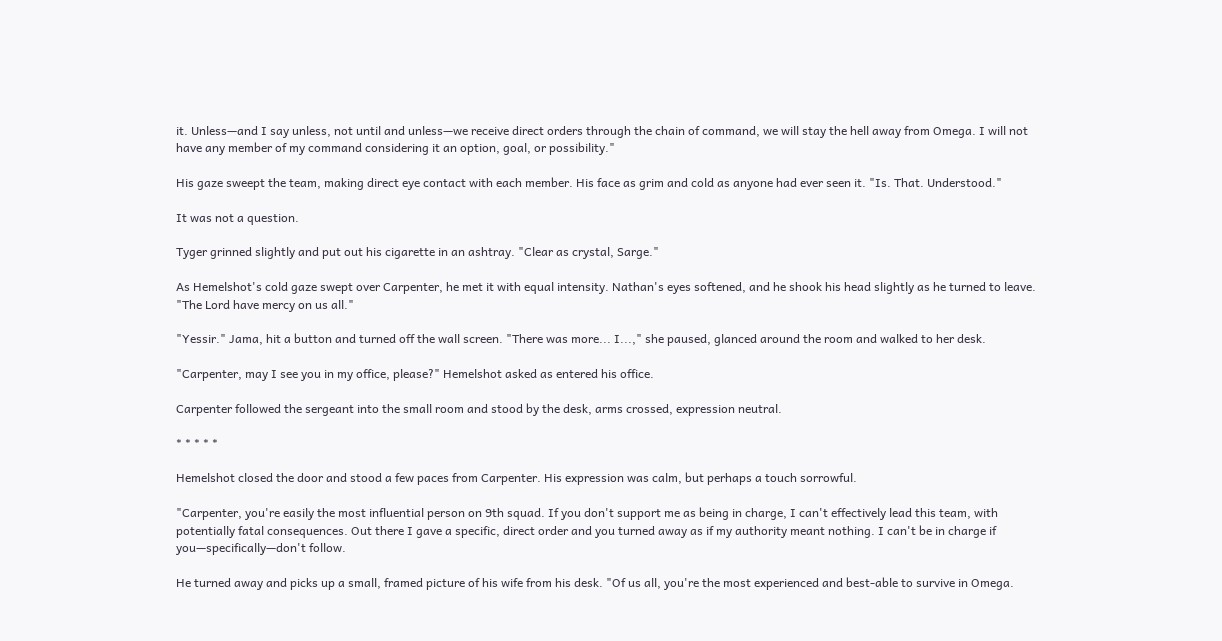it. Unless—and I say unless, not until and unless—we receive direct orders through the chain of command, we will stay the hell away from Omega. I will not have any member of my command considering it an option, goal, or possibility."

His gaze sweept the team, making direct eye contact with each member. His face as grim and cold as anyone had ever seen it. "Is. That. Understood."

It was not a question.

Tyger grinned slightly and put out his cigarette in an ashtray. "Clear as crystal, Sarge."

As Hemelshot's cold gaze swept over Carpenter, he met it with equal intensity. Nathan's eyes softened, and he shook his head slightly as he turned to leave. "The Lord have mercy on us all."

"Yessir." Jama, hit a button and turned off the wall screen. "There was more... I...," she paused, glanced around the room and walked to her desk.

"Carpenter, may I see you in my office, please?" Hemelshot asked as entered his office.

Carpenter followed the sergeant into the small room and stood by the desk, arms crossed, expression neutral.

* * * * *

Hemelshot closed the door and stood a few paces from Carpenter. His expression was calm, but perhaps a touch sorrowful.

"Carpenter, you're easily the most influential person on 9th squad. If you don't support me as being in charge, I can't effectively lead this team, with potentially fatal consequences. Out there I gave a specific, direct order and you turned away as if my authority meant nothing. I can't be in charge if you—specifically—don't follow.

He turned away and picks up a small, framed picture of his wife from his desk. "Of us all, you're the most experienced and best-able to survive in Omega.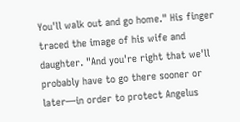You'll walk out and go home." His finger traced the image of his wife and daughter. "And you're right that we'll probably have to go there sooner or later—in order to protect Angelus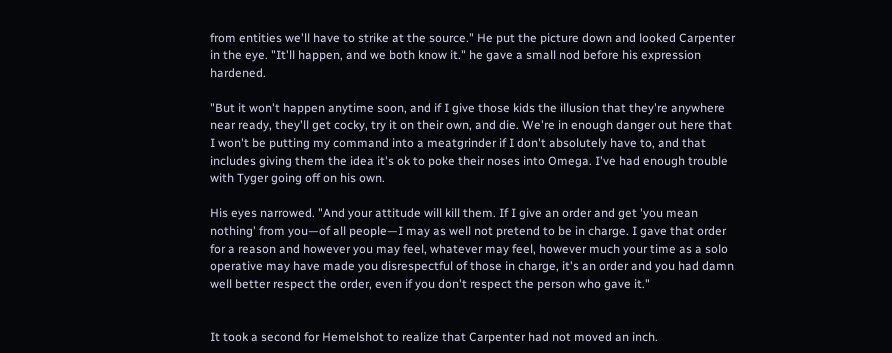from entities we'll have to strike at the source." He put the picture down and looked Carpenter in the eye. "It'll happen, and we both know it." he gave a small nod before his expression hardened.

"But it won't happen anytime soon, and if I give those kids the illusion that they're anywhere near ready, they'll get cocky, try it on their own, and die. We're in enough danger out here that I won't be putting my command into a meatgrinder if I don't absolutely have to, and that includes giving them the idea it's ok to poke their noses into Omega. I've had enough trouble with Tyger going off on his own.

His eyes narrowed. "And your attitude will kill them. If I give an order and get 'you mean nothing' from you—of all people—I may as well not pretend to be in charge. I gave that order for a reason and however you may feel, whatever may feel, however much your time as a solo operative may have made you disrespectful of those in charge, it's an order and you had damn well better respect the order, even if you don't respect the person who gave it."


It took a second for Hemelshot to realize that Carpenter had not moved an inch.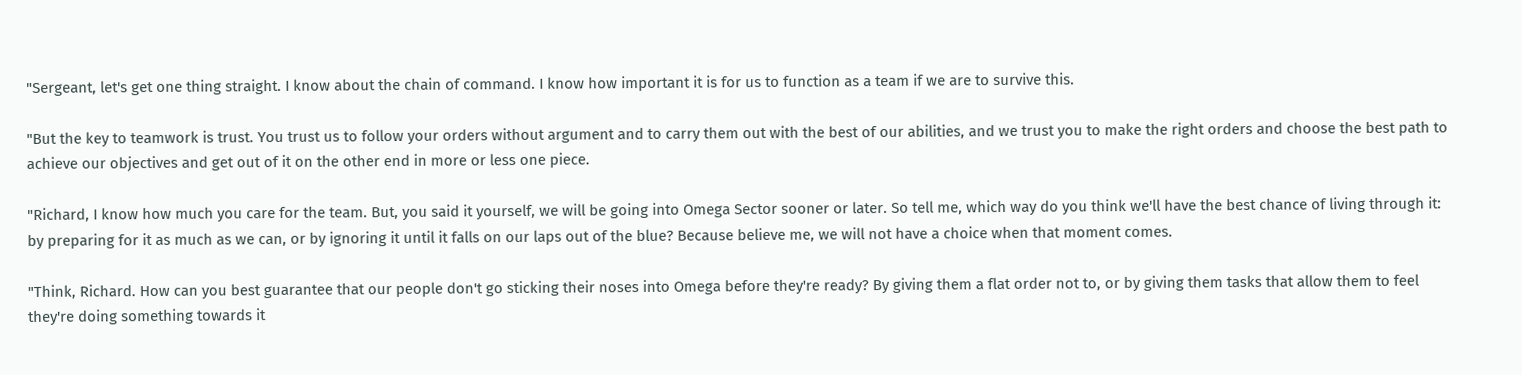"Sergeant, let's get one thing straight. I know about the chain of command. I know how important it is for us to function as a team if we are to survive this.

"But the key to teamwork is trust. You trust us to follow your orders without argument and to carry them out with the best of our abilities, and we trust you to make the right orders and choose the best path to achieve our objectives and get out of it on the other end in more or less one piece.

"Richard, I know how much you care for the team. But, you said it yourself, we will be going into Omega Sector sooner or later. So tell me, which way do you think we'll have the best chance of living through it: by preparing for it as much as we can, or by ignoring it until it falls on our laps out of the blue? Because believe me, we will not have a choice when that moment comes.

"Think, Richard. How can you best guarantee that our people don't go sticking their noses into Omega before they're ready? By giving them a flat order not to, or by giving them tasks that allow them to feel they're doing something towards it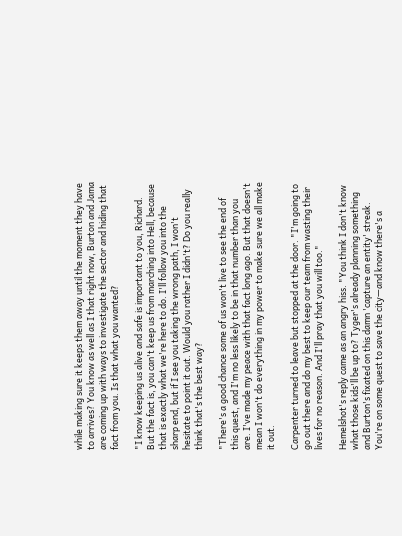while making sure it keeps them away until the moment they have to arrives? You know as well as I that right now, Burton and Jama are coming up with ways to investigate the sector and hiding that fact from you. Is that what you wanted?

"I know keeping us alive and safe is important to you, Richard. But the fact is, you can't keep us from marching into Hell, because that is exactly what we're here to do. I'll follow you into the sharp end, but if I see you taking the wrong path, I won't hesitate to point it out. Would you rather I didn't? Do you really think that's the best way?

"There's a good chance some of us won't live to see the end of this quest, and I'm no less likely to be in that number than you are. I've made my peace with that fact long ago. But that doesn't mean I won't do everything in my power to make sure we all make it out.

Carpenter turned to leave but stopped at the door. "I'm going to go out there and do my best to keep our team from wasting their lives for no reason. And I'll pray that you will too."

Hemelshot's reply came as an angry hiss. "You think I don't know what those kids'll be up to? Tyger's already planning something and Burton's fixated on this damn 'capture an entity' streak. You're on some quest to save the city—and know there's a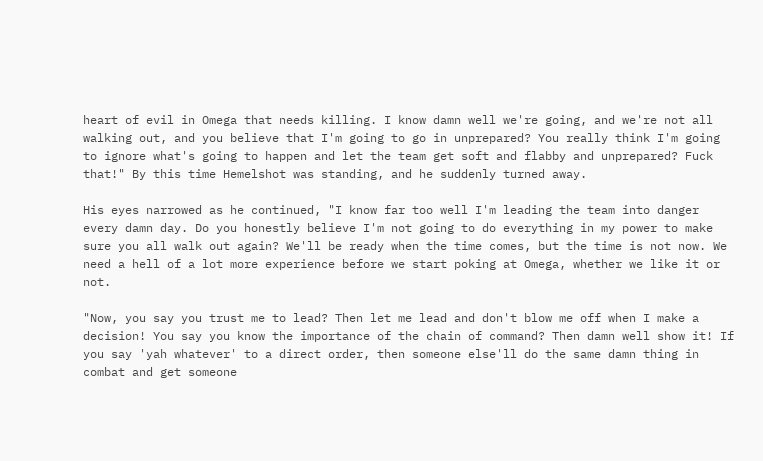heart of evil in Omega that needs killing. I know damn well we're going, and we're not all walking out, and you believe that I'm going to go in unprepared? You really think I'm going to ignore what's going to happen and let the team get soft and flabby and unprepared? Fuck that!" By this time Hemelshot was standing, and he suddenly turned away.

His eyes narrowed as he continued, "I know far too well I'm leading the team into danger every damn day. Do you honestly believe I'm not going to do everything in my power to make sure you all walk out again? We'll be ready when the time comes, but the time is not now. We need a hell of a lot more experience before we start poking at Omega, whether we like it or not.

"Now, you say you trust me to lead? Then let me lead and don't blow me off when I make a decision! You say you know the importance of the chain of command? Then damn well show it! If you say 'yah whatever' to a direct order, then someone else'll do the same damn thing in combat and get someone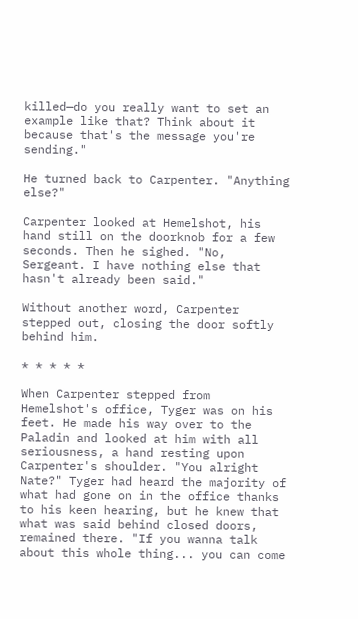killed—do you really want to set an example like that? Think about it because that's the message you're sending."

He turned back to Carpenter. "Anything else?"

Carpenter looked at Hemelshot, his hand still on the doorknob for a few seconds. Then he sighed. "No, Sergeant. I have nothing else that hasn't already been said."

Without another word, Carpenter stepped out, closing the door softly behind him.

* * * * *

When Carpenter stepped from Hemelshot's office, Tyger was on his feet. He made his way over to the Paladin and looked at him with all seriousness, a hand resting upon Carpenter's shoulder. "You alright Nate?" Tyger had heard the majority of what had gone on in the office thanks to his keen hearing, but he knew that what was said behind closed doors, remained there. "If you wanna talk about this whole thing... you can come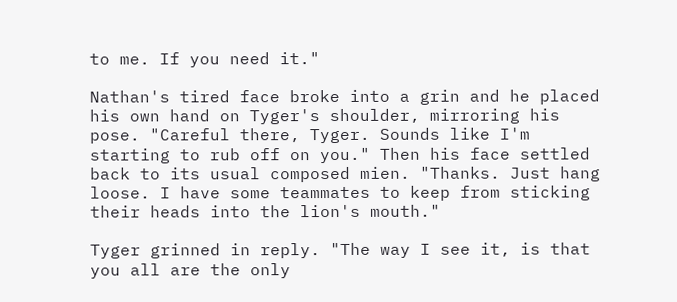to me. If you need it."

Nathan's tired face broke into a grin and he placed his own hand on Tyger's shoulder, mirroring his pose. "Careful there, Tyger. Sounds like I'm starting to rub off on you." Then his face settled back to its usual composed mien. "Thanks. Just hang loose. I have some teammates to keep from sticking their heads into the lion's mouth."

Tyger grinned in reply. "The way I see it, is that you all are the only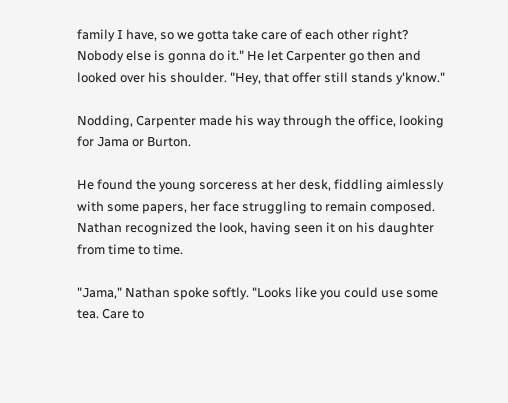family I have, so we gotta take care of each other right? Nobody else is gonna do it." He let Carpenter go then and looked over his shoulder. "Hey, that offer still stands y'know."

Nodding, Carpenter made his way through the office, looking for Jama or Burton.

He found the young sorceress at her desk, fiddling aimlessly with some papers, her face struggling to remain composed. Nathan recognized the look, having seen it on his daughter from time to time.

"Jama," Nathan spoke softly. "Looks like you could use some tea. Care to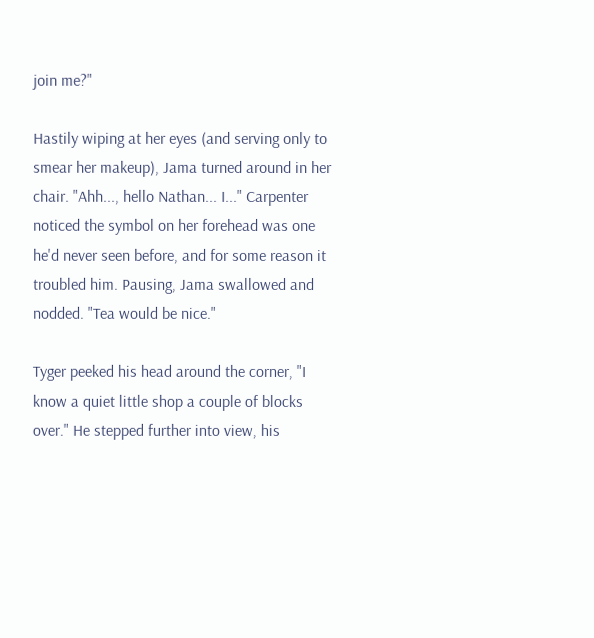join me?"

Hastily wiping at her eyes (and serving only to smear her makeup), Jama turned around in her chair. "Ahh..., hello Nathan... I..." Carpenter noticed the symbol on her forehead was one he'd never seen before, and for some reason it troubled him. Pausing, Jama swallowed and nodded. "Tea would be nice."

Tyger peeked his head around the corner, "I know a quiet little shop a couple of blocks over." He stepped further into view, his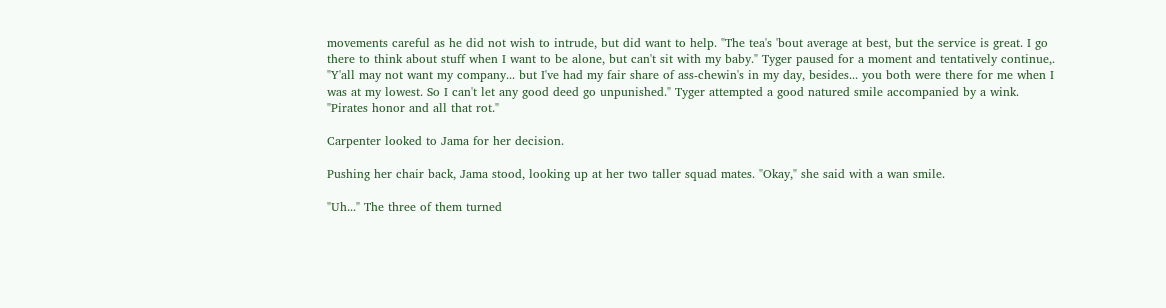movements careful as he did not wish to intrude, but did want to help. "The tea's 'bout average at best, but the service is great. I go there to think about stuff when I want to be alone, but can't sit with my baby." Tyger paused for a moment and tentatively continue,. "Y'all may not want my company... but I've had my fair share of ass-chewin's in my day, besides... you both were there for me when I was at my lowest. So I can't let any good deed go unpunished." Tyger attempted a good natured smile accompanied by a wink. "Pirates honor and all that rot."

Carpenter looked to Jama for her decision.

Pushing her chair back, Jama stood, looking up at her two taller squad mates. "Okay," she said with a wan smile.

"Uh..." The three of them turned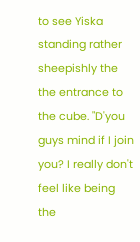to see Yiska standing rather sheepishly the the entrance to the cube. "D'you guys mind if I join you? I really don't feel like being the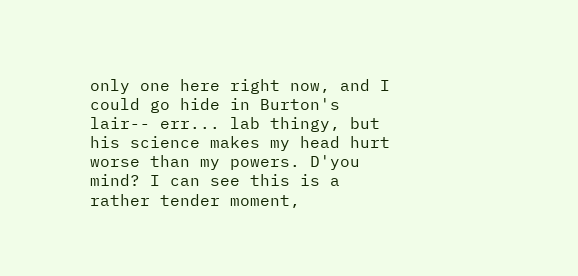only one here right now, and I could go hide in Burton's lair-- err... lab thingy, but his science makes my head hurt worse than my powers. D'you mind? I can see this is a rather tender moment,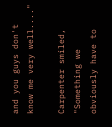and you guys don't know me very well...."

Carpenter smiled, "Something we obviously have to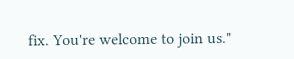fix. You're welcome to join us."